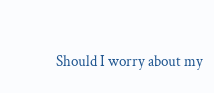Should I worry about my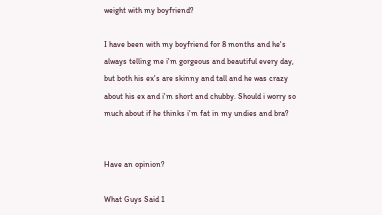weight with my boyfriend?

I have been with my boyfriend for 8 months and he's always telling me i'm gorgeous and beautiful every day, but both his ex's are skinny and tall and he was crazy about his ex and i'm short and chubby. Should i worry so much about if he thinks i'm fat in my undies and bra?


Have an opinion?

What Guys Said 1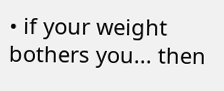• if your weight bothers you... then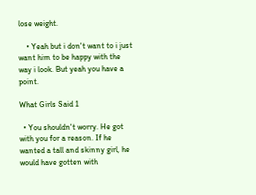lose weight.

    • Yeah but i don't want to i just want him to be happy with the way i look. But yeah you have a point.

What Girls Said 1

  • You shouldn't worry. He got with you for a reason. If he wanted a tall and skinny girl, he would have gotten with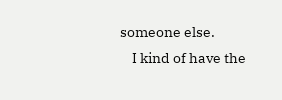someone else.
    I kind of have the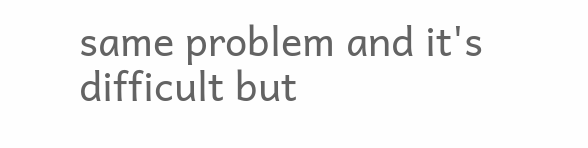same problem and it's difficult but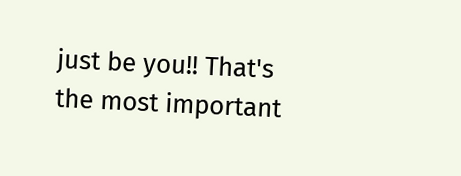just be you!! That's the most important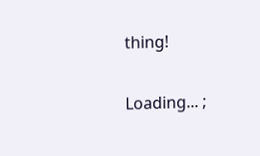thing!

Loading... ;